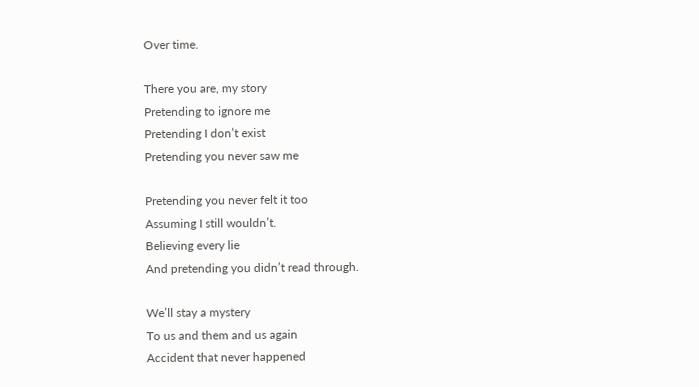Over time.

There you are, my story
Pretending to ignore me
Pretending I don’t exist
Pretending you never saw me

Pretending you never felt it too
Assuming I still wouldn’t.
Believing every lie
And pretending you didn’t read through.

We’ll stay a mystery
To us and them and us again
Accident that never happened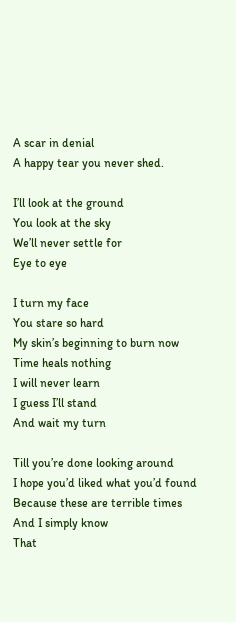A scar in denial
A happy tear you never shed.

I’ll look at the ground
You look at the sky
We’ll never settle for
Eye to eye

I turn my face
You stare so hard
My skin’s beginning to burn now
Time heals nothing
I will never learn
I guess I’ll stand
And wait my turn

Till you’re done looking around
I hope you’d liked what you’d found
Because these are terrible times
And I simply know
That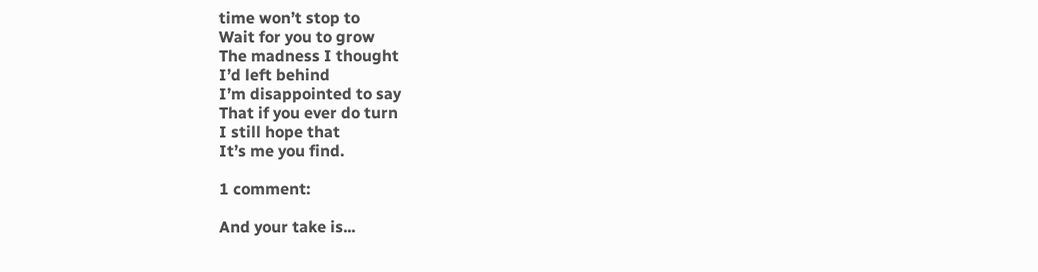time won’t stop to
Wait for you to grow
The madness I thought
I’d left behind
I’m disappointed to say
That if you ever do turn
I still hope that
It’s me you find.

1 comment:

And your take is...